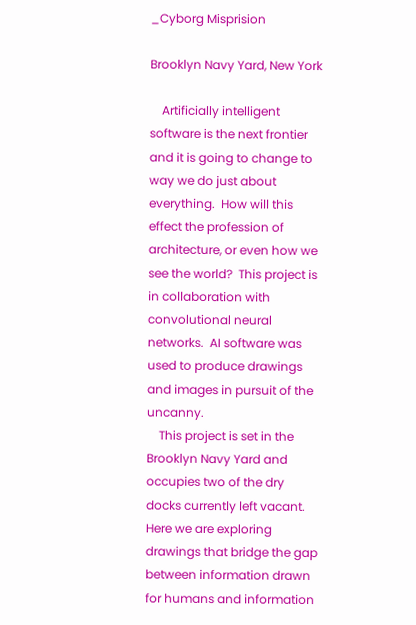_Cyborg Misprision

Brooklyn Navy Yard, New York

    Artificially intelligent software is the next frontier and it is going to change to way we do just about everything.  How will this effect the profession of architecture, or even how we see the world?  This project is in collaboration with convolutional neural networks.  AI software was used to produce drawings and images in pursuit of the uncanny.
    This project is set in the Brooklyn Navy Yard and occupies two of the dry docks currently left vacant.  Here we are exploring drawings that bridge the gap between information drawn for humans and information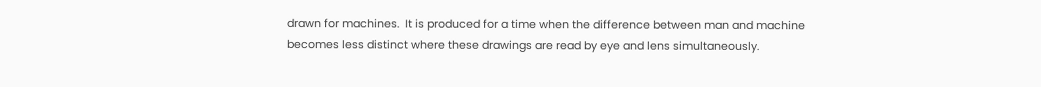drawn for machines.  It is produced for a time when the difference between man and machine becomes less distinct where these drawings are read by eye and lens simultaneously.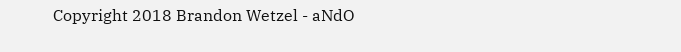Copyright 2018 Brandon Wetzel - aNdO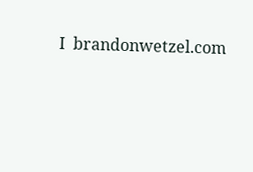I  brandonwetzel.com